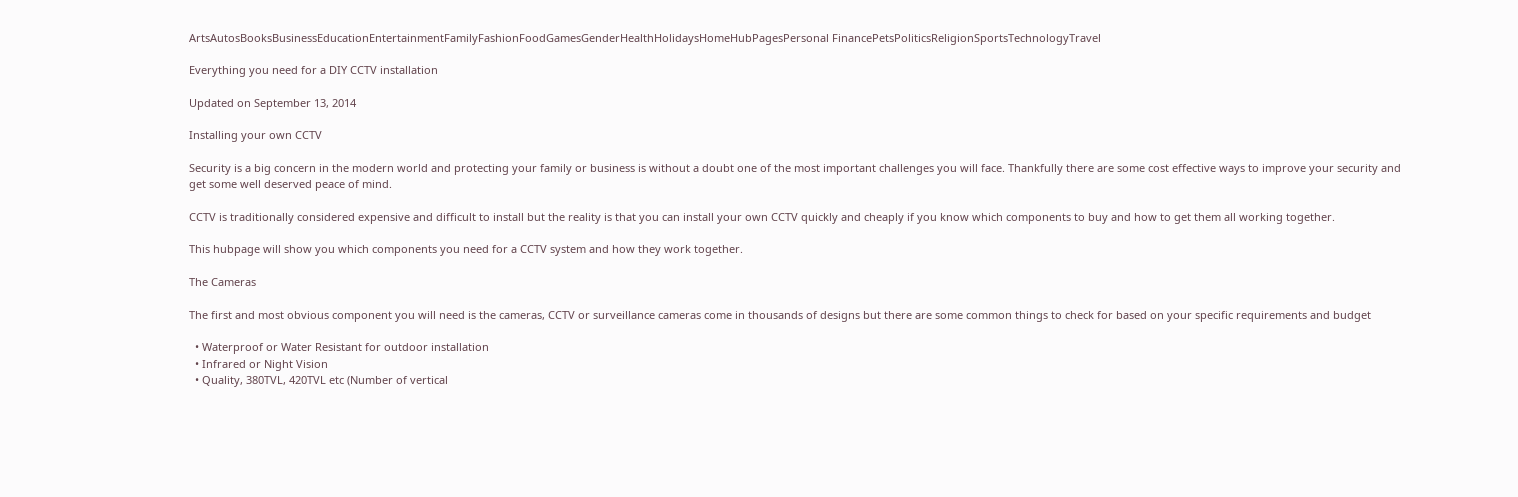ArtsAutosBooksBusinessEducationEntertainmentFamilyFashionFoodGamesGenderHealthHolidaysHomeHubPagesPersonal FinancePetsPoliticsReligionSportsTechnologyTravel

Everything you need for a DIY CCTV installation

Updated on September 13, 2014

Installing your own CCTV

Security is a big concern in the modern world and protecting your family or business is without a doubt one of the most important challenges you will face. Thankfully there are some cost effective ways to improve your security and get some well deserved peace of mind.

CCTV is traditionally considered expensive and difficult to install but the reality is that you can install your own CCTV quickly and cheaply if you know which components to buy and how to get them all working together.

This hubpage will show you which components you need for a CCTV system and how they work together.

The Cameras

The first and most obvious component you will need is the cameras, CCTV or surveillance cameras come in thousands of designs but there are some common things to check for based on your specific requirements and budget

  • Waterproof or Water Resistant for outdoor installation
  • Infrared or Night Vision
  • Quality, 380TVL, 420TVL etc (Number of vertical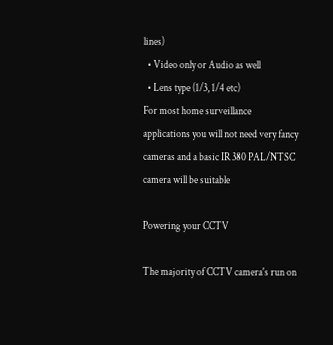lines)
  • Video only or Audio as well
  • Lens type (1/3, 1/4 etc)
For most home surveillance applications you will not need very fancy cameras and a basic IR 380 PAL/NTSC camera will be suitable

Powering your CCTV

The majority of CCTV camera's run on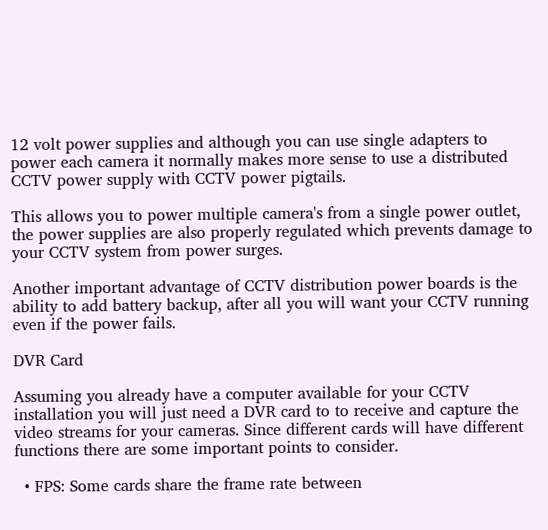12 volt power supplies and although you can use single adapters to power each camera it normally makes more sense to use a distributed CCTV power supply with CCTV power pigtails.

This allows you to power multiple camera's from a single power outlet, the power supplies are also properly regulated which prevents damage to your CCTV system from power surges.

Another important advantage of CCTV distribution power boards is the ability to add battery backup, after all you will want your CCTV running even if the power fails.

DVR Card

Assuming you already have a computer available for your CCTV installation you will just need a DVR card to to receive and capture the video streams for your cameras. Since different cards will have different functions there are some important points to consider.

  • FPS: Some cards share the frame rate between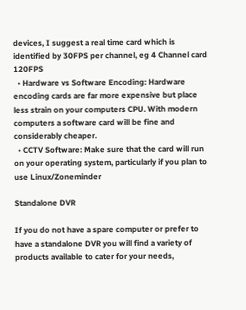devices, I suggest a real time card which is identified by 30FPS per channel, eg 4 Channel card 120FPS
  • Hardware vs Software Encoding: Hardware encoding cards are far more expensive but place less strain on your computers CPU. With modern computers a software card will be fine and considerably cheaper.
  • CCTV Software: Make sure that the card will run on your operating system, particularly if you plan to use Linux/Zoneminder

Standalone DVR

If you do not have a spare computer or prefer to have a standalone DVR you will find a variety of products available to cater for your needs,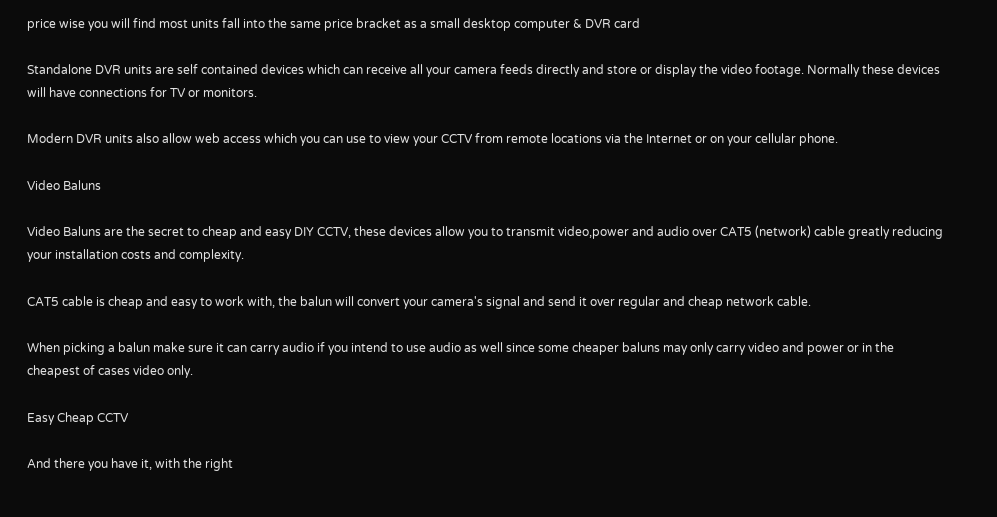price wise you will find most units fall into the same price bracket as a small desktop computer & DVR card

Standalone DVR units are self contained devices which can receive all your camera feeds directly and store or display the video footage. Normally these devices will have connections for TV or monitors.

Modern DVR units also allow web access which you can use to view your CCTV from remote locations via the Internet or on your cellular phone.

Video Baluns

Video Baluns are the secret to cheap and easy DIY CCTV, these devices allow you to transmit video,power and audio over CAT5 (network) cable greatly reducing your installation costs and complexity.

CAT5 cable is cheap and easy to work with, the balun will convert your camera's signal and send it over regular and cheap network cable.

When picking a balun make sure it can carry audio if you intend to use audio as well since some cheaper baluns may only carry video and power or in the cheapest of cases video only.

Easy Cheap CCTV

And there you have it, with the right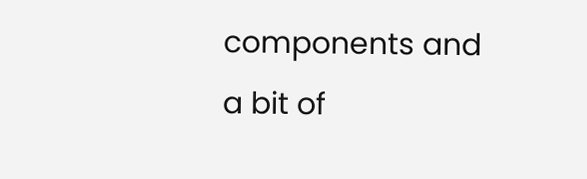components and a bit of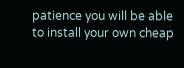patience you will be able to install your own cheap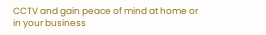CCTV and gain peace of mind at home or in your business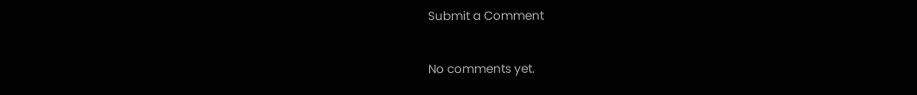Submit a Comment

No comments yet.